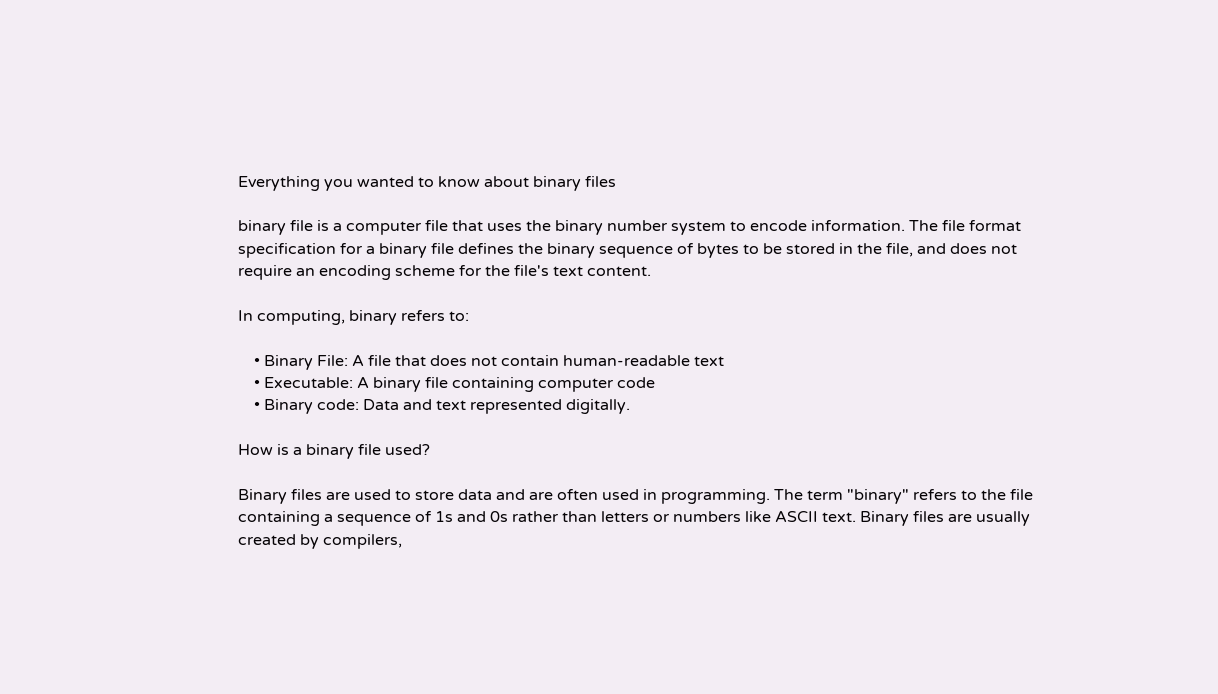Everything you wanted to know about binary files

binary file is a computer file that uses the binary number system to encode information. The file format specification for a binary file defines the binary sequence of bytes to be stored in the file, and does not require an encoding scheme for the file's text content.

In computing, binary refers to:

    • Binary File: A file that does not contain human-readable text
    • Executable: A binary file containing computer code
    • Binary code: Data and text represented digitally.

How is a binary file used?

Binary files are used to store data and are often used in programming. The term "binary" refers to the file containing a sequence of 1s and 0s rather than letters or numbers like ASCII text. Binary files are usually created by compilers,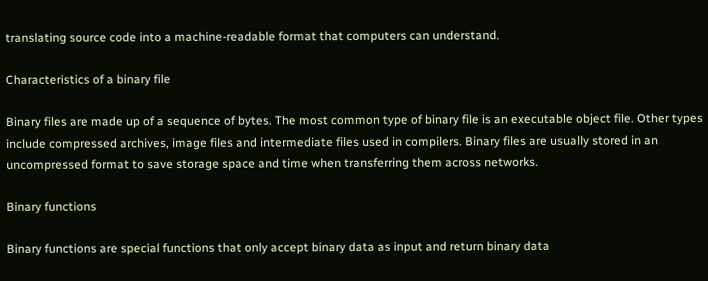translating source code into a machine-readable format that computers can understand.

Characteristics of a binary file

Binary files are made up of a sequence of bytes. The most common type of binary file is an executable object file. Other types include compressed archives, image files and intermediate files used in compilers. Binary files are usually stored in an uncompressed format to save storage space and time when transferring them across networks.

Binary functions

Binary functions are special functions that only accept binary data as input and return binary data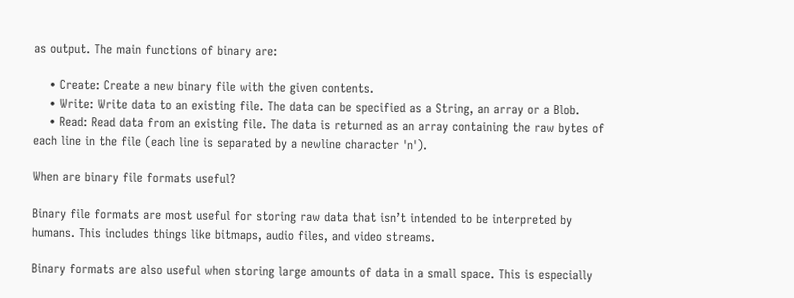as output. The main functions of binary are:

    • Create: Create a new binary file with the given contents.
    • Write: Write data to an existing file. The data can be specified as a String, an array or a Blob.
    • Read: Read data from an existing file. The data is returned as an array containing the raw bytes of each line in the file (each line is separated by a newline character 'n').

When are binary file formats useful?

Binary file formats are most useful for storing raw data that isn’t intended to be interpreted by humans. This includes things like bitmaps, audio files, and video streams.

Binary formats are also useful when storing large amounts of data in a small space. This is especially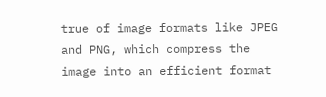true of image formats like JPEG and PNG, which compress the image into an efficient format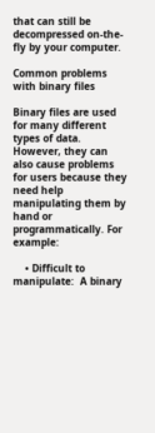that can still be decompressed on-the-fly by your computer.

Common problems with binary files

Binary files are used for many different types of data. However, they can also cause problems for users because they need help manipulating them by hand or programmatically. For example:

    • Difficult to manipulate:  A binary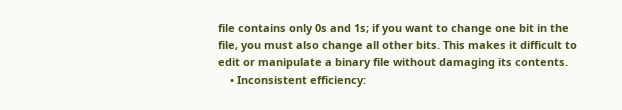file contains only 0s and 1s; if you want to change one bit in the file, you must also change all other bits. This makes it difficult to edit or manipulate a binary file without damaging its contents.
    • Inconsistent efficiency: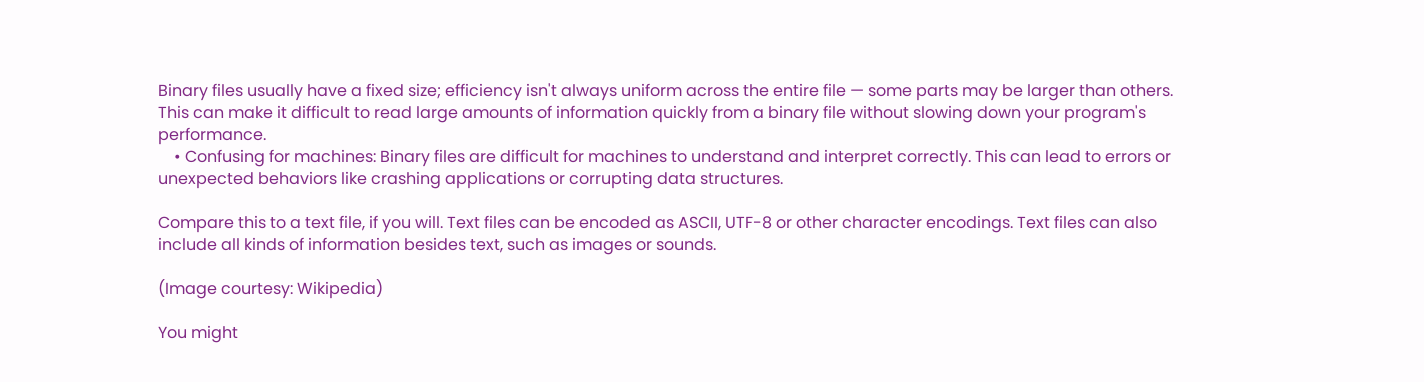Binary files usually have a fixed size; efficiency isn't always uniform across the entire file — some parts may be larger than others. This can make it difficult to read large amounts of information quickly from a binary file without slowing down your program's performance.
    • Confusing for machines: Binary files are difficult for machines to understand and interpret correctly. This can lead to errors or unexpected behaviors like crashing applications or corrupting data structures.

Compare this to a text file, if you will. Text files can be encoded as ASCII, UTF-8 or other character encodings. Text files can also include all kinds of information besides text, such as images or sounds.

(Image courtesy: Wikipedia)

You might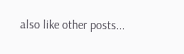also like other posts...